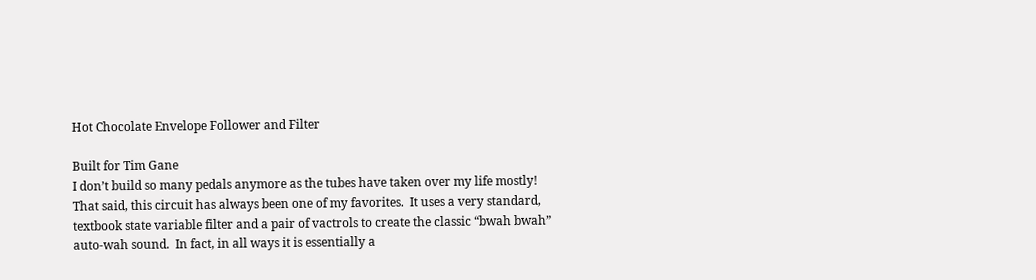Hot Chocolate Envelope Follower and Filter

Built for Tim Gane
I don’t build so many pedals anymore as the tubes have taken over my life mostly!  That said, this circuit has always been one of my favorites.  It uses a very standard, textbook state variable filter and a pair of vactrols to create the classic “bwah bwah” auto-wah sound.  In fact, in all ways it is essentially a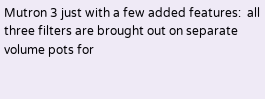Mutron 3 just with a few added features:  all three filters are brought out on separate volume pots for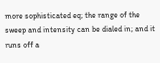more sophisticated eq; the range of the sweep and intensity can be dialed in; and it runs off a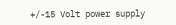+/-15 Volt power supply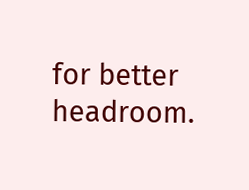for better headroom.